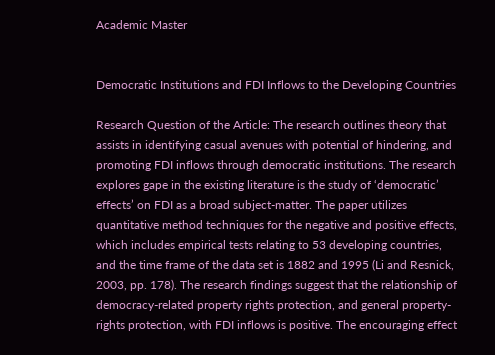Academic Master


Democratic Institutions and FDI Inflows to the Developing Countries

Research Question of the Article: The research outlines theory that assists in identifying casual avenues with potential of hindering, and promoting FDI inflows through democratic institutions. The research explores gape in the existing literature is the study of ‘democratic’ effects’ on FDI as a broad subject-matter. The paper utilizes quantitative method techniques for the negative and positive effects, which includes empirical tests relating to 53 developing countries, and the time frame of the data set is 1882 and 1995 (Li and Resnick, 2003, pp. 178). The research findings suggest that the relationship of democracy-related property rights protection, and general property-rights protection, with FDI inflows is positive. The encouraging effect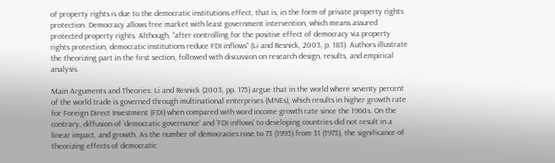of property rights is due to the democratic institutions effect, that is, in the form of private property rights protection. Democracy allows free market with least government intervention, which means assured protected property rights. Although, “after controlling for the positive effect of democracy via property rights protection, democratic institutions reduce FDI inflows” (Li and Resnick, 2003, p. 183). Authors illustrate the theorizing part in the first section, followed with discussion on research design, results, and empirical analysis.

Main Arguments and Theories: Li and Resnick (2003, pp. 175) argue that in the world where seventy percent of the world trade is governed through multinational enterprises (MNEs), which results in higher growth rate for Foreign Direct Investment (FDI) when compared with word income growth rate since the 1960s. On the contrary, diffusion of ‘democratic governance’ and ‘FDI inflows’ to developing countries did not result in a linear impact, and growth. As the number of democracies rose to 73 (1995) from 31 (1975), the significance of theorizing effects of democratic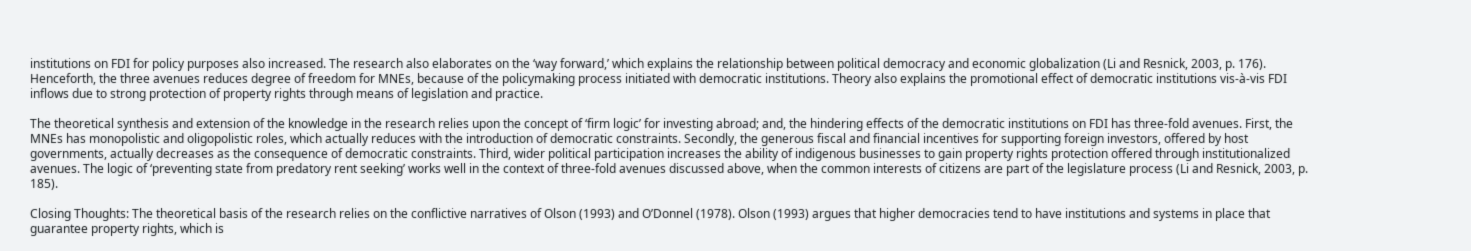institutions on FDI for policy purposes also increased. The research also elaborates on the ‘way forward,’ which explains the relationship between political democracy and economic globalization (Li and Resnick, 2003, p. 176). Henceforth, the three avenues reduces degree of freedom for MNEs, because of the policymaking process initiated with democratic institutions. Theory also explains the promotional effect of democratic institutions vis-à-vis FDI inflows due to strong protection of property rights through means of legislation and practice.

The theoretical synthesis and extension of the knowledge in the research relies upon the concept of ‘firm logic’ for investing abroad; and, the hindering effects of the democratic institutions on FDI has three-fold avenues. First, the MNEs has monopolistic and oligopolistic roles, which actually reduces with the introduction of democratic constraints. Secondly, the generous fiscal and financial incentives for supporting foreign investors, offered by host governments, actually decreases as the consequence of democratic constraints. Third, wider political participation increases the ability of indigenous businesses to gain property rights protection offered through institutionalized avenues. The logic of ‘preventing state from predatory rent seeking’ works well in the context of three-fold avenues discussed above, when the common interests of citizens are part of the legislature process (Li and Resnick, 2003, p. 185).

Closing Thoughts: The theoretical basis of the research relies on the conflictive narratives of Olson (1993) and O’Donnel (1978). Olson (1993) argues that higher democracies tend to have institutions and systems in place that guarantee property rights, which is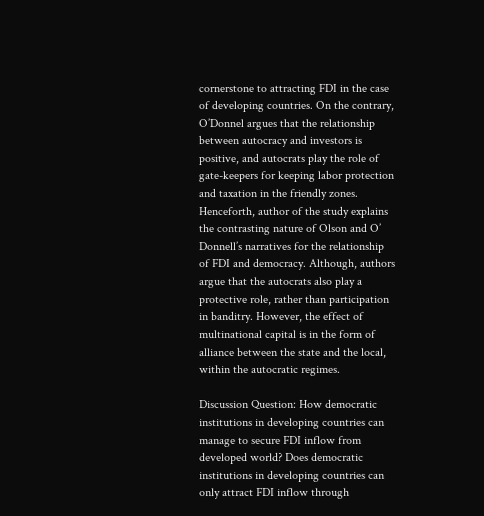cornerstone to attracting FDI in the case of developing countries. On the contrary, O’Donnel argues that the relationship between autocracy and investors is positive, and autocrats play the role of gate-keepers for keeping labor protection and taxation in the friendly zones. Henceforth, author of the study explains the contrasting nature of Olson and O’ Donnell’s narratives for the relationship of FDI and democracy. Although, authors argue that the autocrats also play a protective role, rather than participation in banditry. However, the effect of multinational capital is in the form of alliance between the state and the local, within the autocratic regimes.

Discussion Question: How democratic institutions in developing countries can manage to secure FDI inflow from developed world? Does democratic institutions in developing countries can only attract FDI inflow through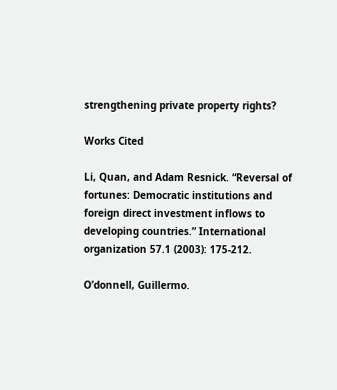strengthening private property rights?

Works Cited

Li, Quan, and Adam Resnick. “Reversal of fortunes: Democratic institutions and foreign direct investment inflows to developing countries.” International organization 57.1 (2003): 175-212.

O’donnell, Guillermo.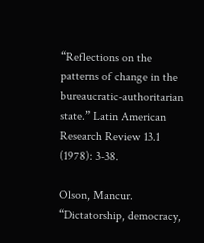“Reflections on the patterns of change in the bureaucratic-authoritarian state.” Latin American Research Review 13.1 (1978): 3-38.

Olson, Mancur. “Dictatorship, democracy,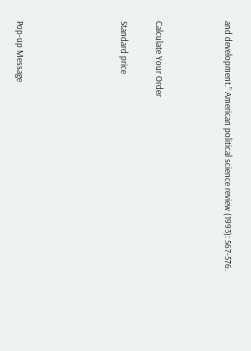and development.” American political science review (1993): 567-576.



Calculate Your Order

Standard price





Pop-up Message